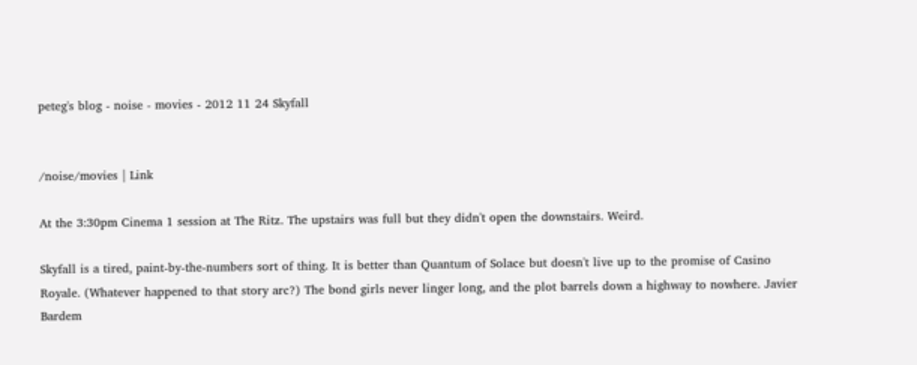peteg's blog - noise - movies - 2012 11 24 Skyfall


/noise/movies | Link

At the 3:30pm Cinema 1 session at The Ritz. The upstairs was full but they didn't open the downstairs. Weird.

Skyfall is a tired, paint-by-the-numbers sort of thing. It is better than Quantum of Solace but doesn't live up to the promise of Casino Royale. (Whatever happened to that story arc?) The bond girls never linger long, and the plot barrels down a highway to nowhere. Javier Bardem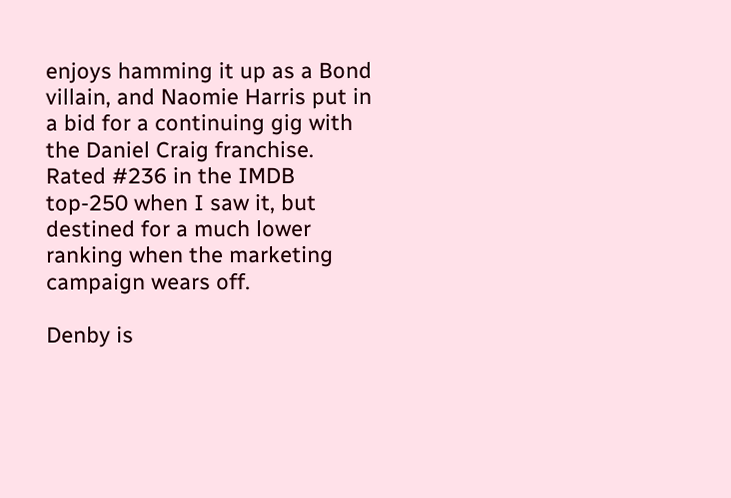enjoys hamming it up as a Bond villain, and Naomie Harris put in a bid for a continuing gig with the Daniel Craig franchise. Rated #236 in the IMDB top-250 when I saw it, but destined for a much lower ranking when the marketing campaign wears off.

Denby is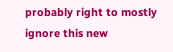probably right to mostly ignore this new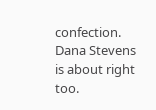confection. Dana Stevens is about right too.